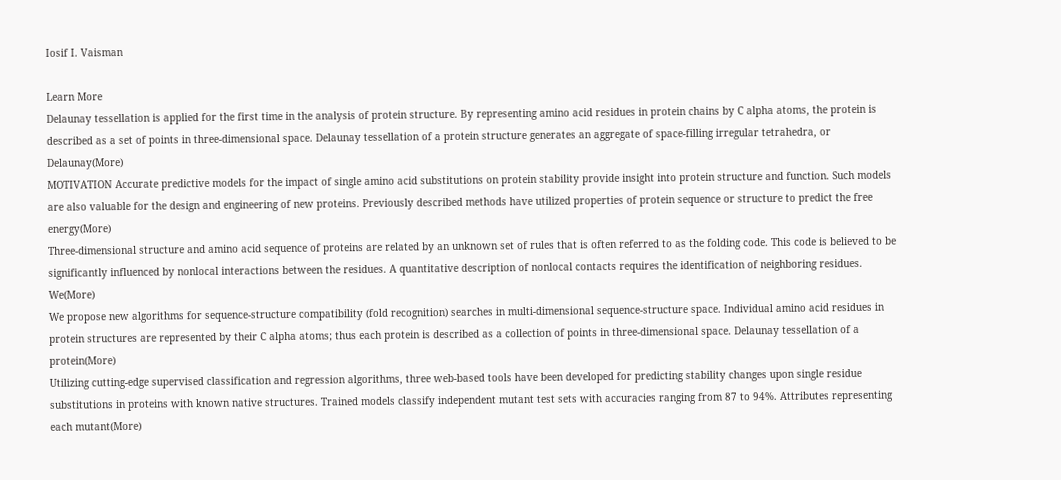Iosif I. Vaisman

Learn More
Delaunay tessellation is applied for the first time in the analysis of protein structure. By representing amino acid residues in protein chains by C alpha atoms, the protein is described as a set of points in three-dimensional space. Delaunay tessellation of a protein structure generates an aggregate of space-filling irregular tetrahedra, or Delaunay(More)
MOTIVATION Accurate predictive models for the impact of single amino acid substitutions on protein stability provide insight into protein structure and function. Such models are also valuable for the design and engineering of new proteins. Previously described methods have utilized properties of protein sequence or structure to predict the free energy(More)
Three-dimensional structure and amino acid sequence of proteins are related by an unknown set of rules that is often referred to as the folding code. This code is believed to be significantly influenced by nonlocal interactions between the residues. A quantitative description of nonlocal contacts requires the identification of neighboring residues. We(More)
We propose new algorithms for sequence-structure compatibility (fold recognition) searches in multi-dimensional sequence-structure space. Individual amino acid residues in protein structures are represented by their C alpha atoms; thus each protein is described as a collection of points in three-dimensional space. Delaunay tessellation of a protein(More)
Utilizing cutting-edge supervised classification and regression algorithms, three web-based tools have been developed for predicting stability changes upon single residue substitutions in proteins with known native structures. Trained models classify independent mutant test sets with accuracies ranging from 87 to 94%. Attributes representing each mutant(More)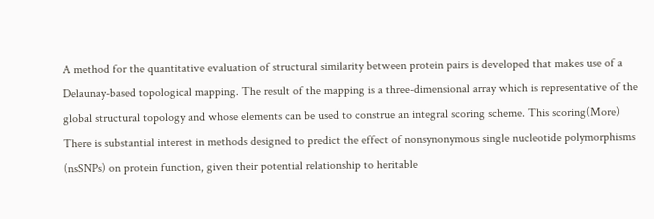A method for the quantitative evaluation of structural similarity between protein pairs is developed that makes use of a Delaunay-based topological mapping. The result of the mapping is a three-dimensional array which is representative of the global structural topology and whose elements can be used to construe an integral scoring scheme. This scoring(More)
There is substantial interest in methods designed to predict the effect of nonsynonymous single nucleotide polymorphisms (nsSNPs) on protein function, given their potential relationship to heritable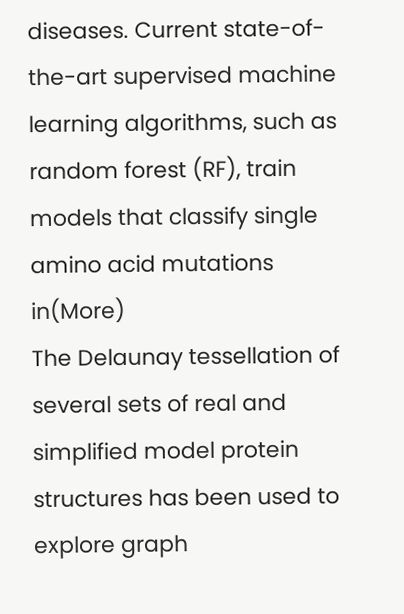diseases. Current state-of-the-art supervised machine learning algorithms, such as random forest (RF), train models that classify single amino acid mutations in(More)
The Delaunay tessellation of several sets of real and simplified model protein structures has been used to explore graph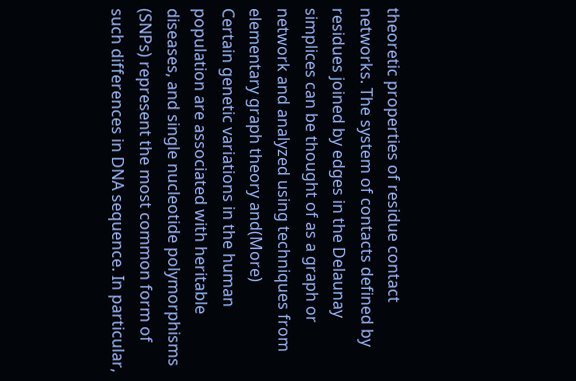theoretic properties of residue contact networks. The system of contacts defined by residues joined by edges in the Delaunay simplices can be thought of as a graph or network and analyzed using techniques from elementary graph theory and(More)
Certain genetic variations in the human population are associated with heritable diseases, and single nucleotide polymorphisms (SNPs) represent the most common form of such differences in DNA sequence. In particular,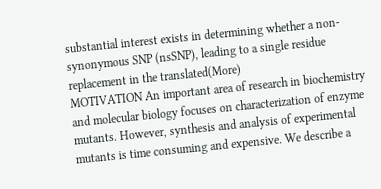substantial interest exists in determining whether a non-synonymous SNP (nsSNP), leading to a single residue replacement in the translated(More)
MOTIVATION An important area of research in biochemistry and molecular biology focuses on characterization of enzyme mutants. However, synthesis and analysis of experimental mutants is time consuming and expensive. We describe a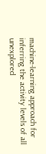machine-learning approach for inferring the activity levels of all unexplored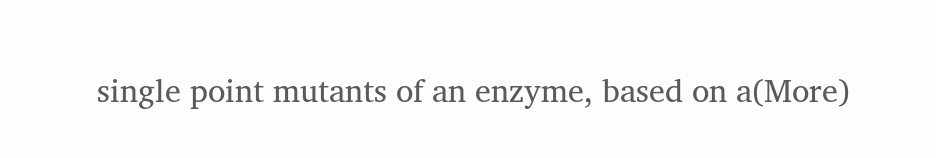single point mutants of an enzyme, based on a(More)